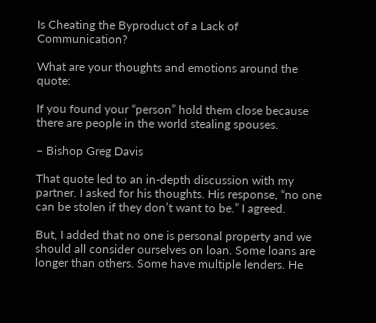Is Cheating the Byproduct of a Lack of Communication?

What are your thoughts and emotions around the quote:

If you found your “person” hold them close because there are people in the world stealing spouses.

– Bishop Greg Davis

That quote led to an in-depth discussion with my partner. I asked for his thoughts. His response, “no one can be stolen if they don’t want to be.” I agreed.

But, I added that no one is personal property and we should all consider ourselves on loan. Some loans are longer than others. Some have multiple lenders. He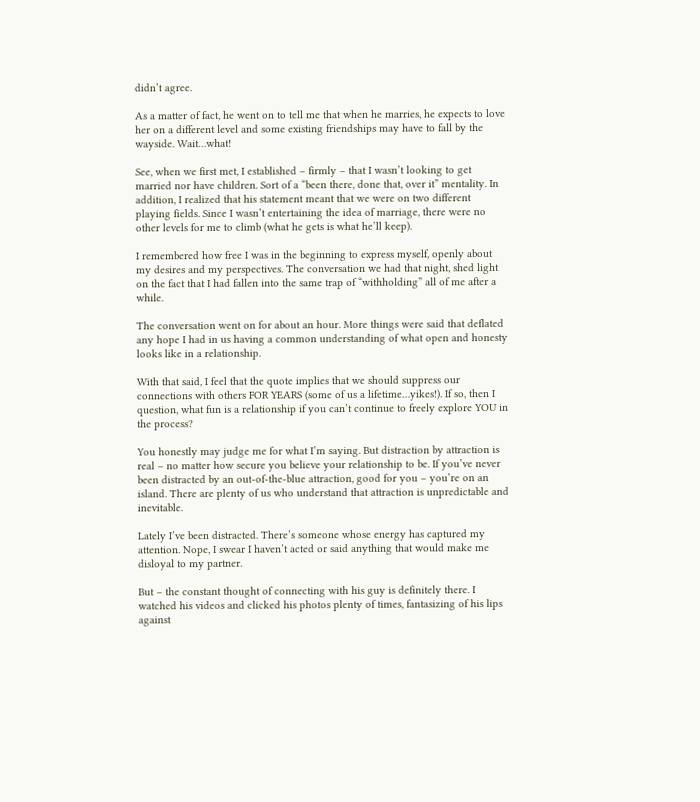didn’t agree.

As a matter of fact, he went on to tell me that when he marries, he expects to love her on a different level and some existing friendships may have to fall by the wayside. Wait…what!

See, when we first met, I established – firmly – that I wasn’t looking to get married nor have children. Sort of a “been there, done that, over it” mentality. In addition, I realized that his statement meant that we were on two different playing fields. Since I wasn’t entertaining the idea of marriage, there were no other levels for me to climb (what he gets is what he’ll keep).

I remembered how free I was in the beginning to express myself, openly about my desires and my perspectives. The conversation we had that night, shed light on the fact that I had fallen into the same trap of “withholding” all of me after a while.

The conversation went on for about an hour. More things were said that deflated any hope I had in us having a common understanding of what open and honesty looks like in a relationship.

With that said, I feel that the quote implies that we should suppress our connections with others FOR YEARS (some of us a lifetime…yikes!). If so, then I question, what fun is a relationship if you can’t continue to freely explore YOU in the process?

You honestly may judge me for what I’m saying. But distraction by attraction is real – no matter how secure you believe your relationship to be. If you’ve never been distracted by an out-of-the-blue attraction, good for you – you’re on an island. There are plenty of us who understand that attraction is unpredictable and inevitable.

Lately I’ve been distracted. There’s someone whose energy has captured my attention. Nope, I swear I haven’t acted or said anything that would make me disloyal to my partner.

But – the constant thought of connecting with his guy is definitely there. I watched his videos and clicked his photos plenty of times, fantasizing of his lips against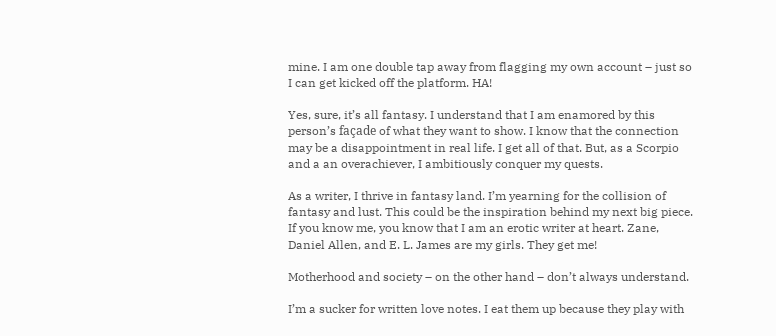mine. I am one double tap away from flagging my own account – just so I can get kicked off the platform. HA!

Yes, sure, it’s all fantasy. I understand that I am enamored by this person’s façade of what they want to show. I know that the connection may be a disappointment in real life. I get all of that. But, as a Scorpio and a an overachiever, I ambitiously conquer my quests.

As a writer, I thrive in fantasy land. I’m yearning for the collision of fantasy and lust. This could be the inspiration behind my next big piece. If you know me, you know that I am an erotic writer at heart. Zane, Daniel Allen, and E. L. James are my girls. They get me!

Motherhood and society – on the other hand – don’t always understand.

I’m a sucker for written love notes. I eat them up because they play with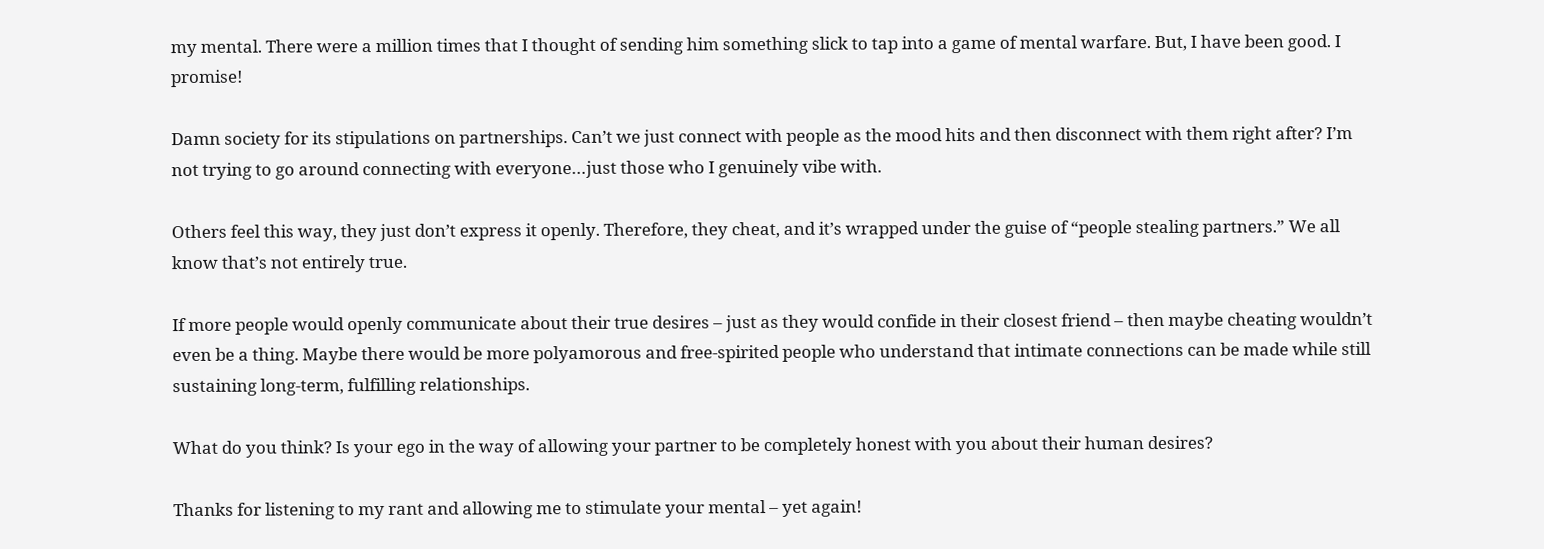my mental. There were a million times that I thought of sending him something slick to tap into a game of mental warfare. But, I have been good. I promise!

Damn society for its stipulations on partnerships. Can’t we just connect with people as the mood hits and then disconnect with them right after? I’m not trying to go around connecting with everyone…just those who I genuinely vibe with.

Others feel this way, they just don’t express it openly. Therefore, they cheat, and it’s wrapped under the guise of “people stealing partners.” We all know that’s not entirely true.

If more people would openly communicate about their true desires – just as they would confide in their closest friend – then maybe cheating wouldn’t even be a thing. Maybe there would be more polyamorous and free-spirited people who understand that intimate connections can be made while still sustaining long-term, fulfilling relationships.

What do you think? Is your ego in the way of allowing your partner to be completely honest with you about their human desires?

Thanks for listening to my rant and allowing me to stimulate your mental – yet again!